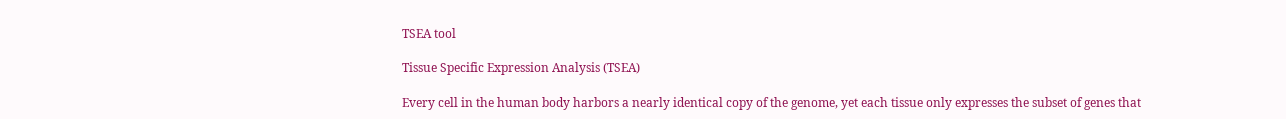TSEA tool

Tissue Specific Expression Analysis (TSEA)

Every cell in the human body harbors a nearly identical copy of the genome, yet each tissue only expresses the subset of genes that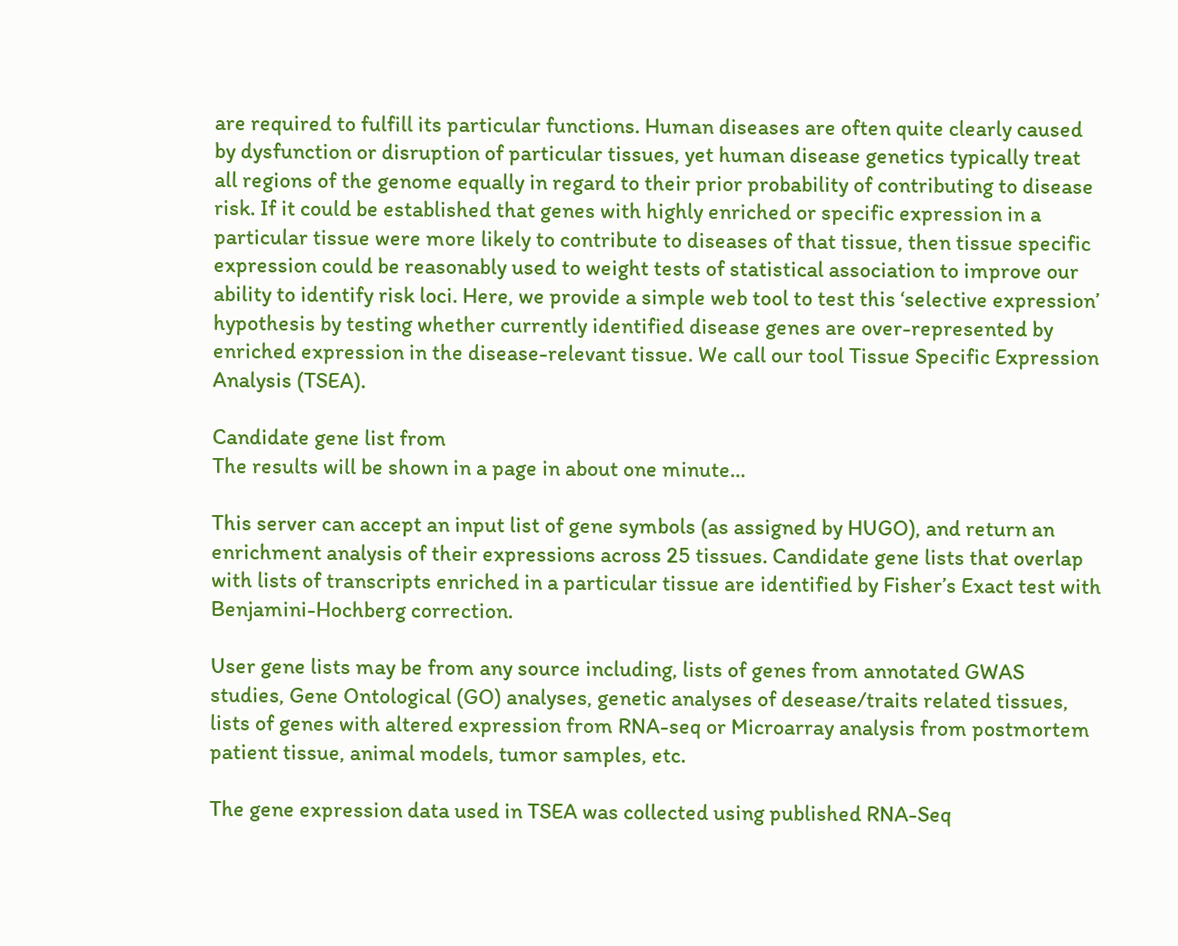are required to fulfill its particular functions. Human diseases are often quite clearly caused by dysfunction or disruption of particular tissues, yet human disease genetics typically treat all regions of the genome equally in regard to their prior probability of contributing to disease risk. If it could be established that genes with highly enriched or specific expression in a particular tissue were more likely to contribute to diseases of that tissue, then tissue specific expression could be reasonably used to weight tests of statistical association to improve our ability to identify risk loci. Here, we provide a simple web tool to test this ‘selective expression’ hypothesis by testing whether currently identified disease genes are over-represented by enriched expression in the disease-relevant tissue. We call our tool Tissue Specific Expression Analysis (TSEA).

Candidate gene list from
The results will be shown in a page in about one minute…

This server can accept an input list of gene symbols (as assigned by HUGO), and return an enrichment analysis of their expressions across 25 tissues. Candidate gene lists that overlap with lists of transcripts enriched in a particular tissue are identified by Fisher’s Exact test with Benjamini-Hochberg correction.

User gene lists may be from any source including, lists of genes from annotated GWAS studies, Gene Ontological (GO) analyses, genetic analyses of desease/traits related tissues, lists of genes with altered expression from RNA-seq or Microarray analysis from postmortem patient tissue, animal models, tumor samples, etc.

The gene expression data used in TSEA was collected using published RNA-Seq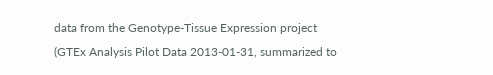data from the Genotype-Tissue Expression project (GTEx Analysis Pilot Data 2013-01-31, summarized to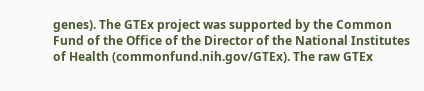genes). The GTEx project was supported by the Common Fund of the Office of the Director of the National Institutes of Health (commonfund.nih.gov/GTEx). The raw GTEx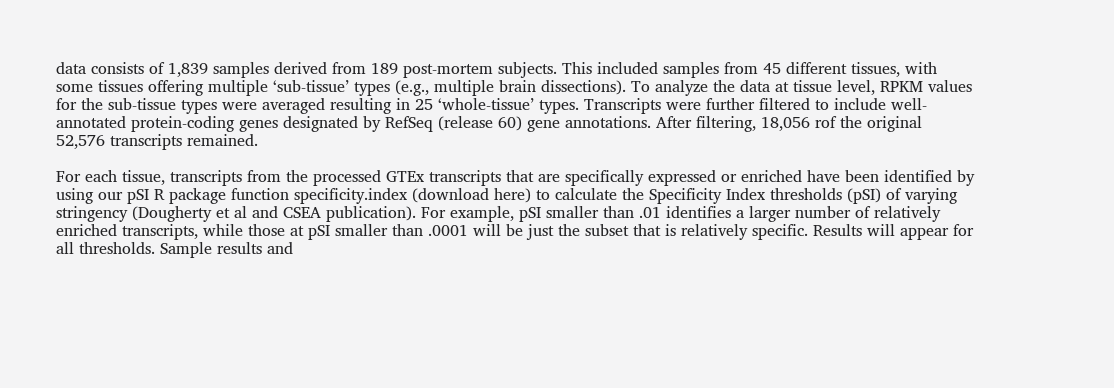data consists of 1,839 samples derived from 189 post-mortem subjects. This included samples from 45 different tissues, with some tissues offering multiple ‘sub-tissue’ types (e.g., multiple brain dissections). To analyze the data at tissue level, RPKM values for the sub-tissue types were averaged resulting in 25 ‘whole-tissue’ types. Transcripts were further filtered to include well-annotated protein-coding genes designated by RefSeq (release 60) gene annotations. After filtering, 18,056 rof the original 52,576 transcripts remained.

For each tissue, transcripts from the processed GTEx transcripts that are specifically expressed or enriched have been identified by using our pSI R package function specificity.index (download here) to calculate the Specificity Index thresholds (pSI) of varying stringency (Dougherty et al and CSEA publication). For example, pSI smaller than .01 identifies a larger number of relatively enriched transcripts, while those at pSI smaller than .0001 will be just the subset that is relatively specific. Results will appear for all thresholds. Sample results and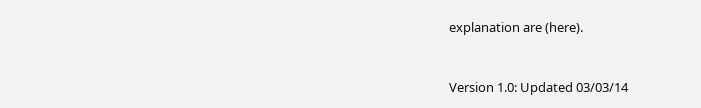explanation are (here).


Version 1.0: Updated 03/03/14